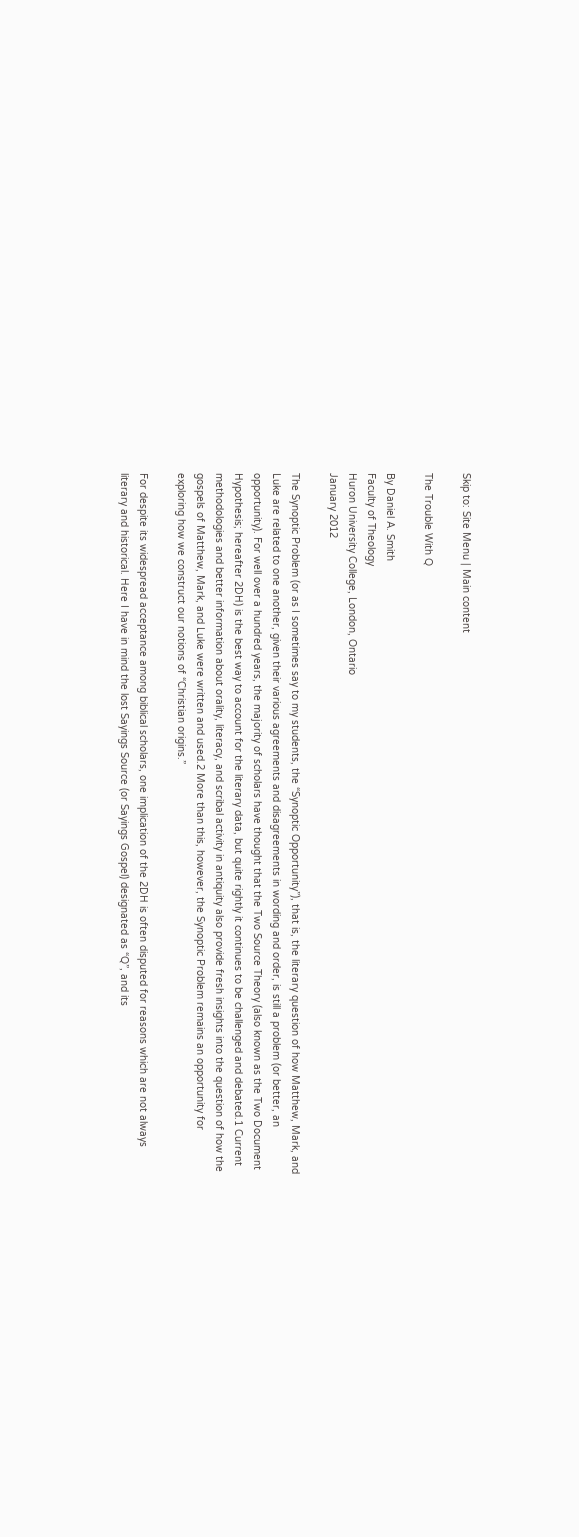Skip to: Site Menu | Main content

The Trouble With Q

By Daniel A. Smith
Faculty of Theology
Huron University College, London, Ontario
January 2012

The Synoptic Problem (or as I sometimes say to my students, the “Synoptic Opportunity”), that is, the literary question of how Matthew, Mark, and Luke are related to one another, given their various agreements and disagreements in wording and order, is still a problem (or better, an opportunity). For well over a hundred years, the majority of scholars have thought that the Two Source Theory (also known as the Two Document Hypothesis; hereafter 2DH) is the best way to account for the literary data, but quite rightly it continues to be challenged and debated.1 Current methodologies and better information about orality, literacy, and scribal activity in antiquity also provide fresh insights into the question of how the gospels of Matthew, Mark, and Luke were written and used.2 More than this, however, the Synoptic Problem remains an opportunity for exploring how we construct our notions of “Christian origins.”

For despite its widespread acceptance among biblical scholars, one implication of the 2DH is often disputed for reasons which are not always literary and historical. Here I have in mind the lost Sayings Source (or Sayings Gospel) designated as “Q”, and its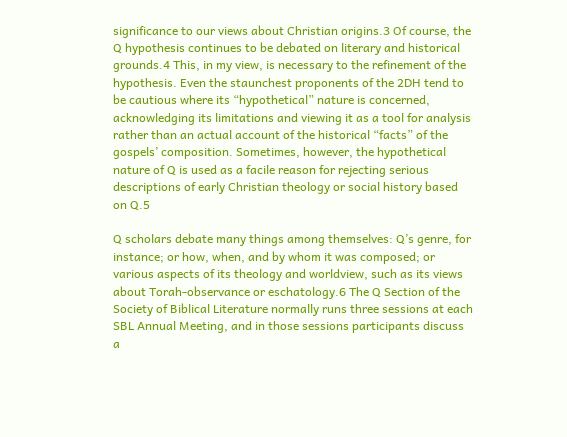significance to our views about Christian origins.3 Of course, the Q hypothesis continues to be debated on literary and historical grounds.4 This, in my view, is necessary to the refinement of the hypothesis. Even the staunchest proponents of the 2DH tend to be cautious where its “hypothetical” nature is concerned, acknowledging its limitations and viewing it as a tool for analysis rather than an actual account of the historical “facts” of the gospels’ composition. Sometimes, however, the hypothetical nature of Q is used as a facile reason for rejecting serious descriptions of early Christian theology or social history based on Q.5

Q scholars debate many things among themselves: Q’s genre, for instance; or how, when, and by whom it was composed; or various aspects of its theology and worldview, such as its views about Torah-observance or eschatology.6 The Q Section of the Society of Biblical Literature normally runs three sessions at each SBL Annual Meeting, and in those sessions participants discuss a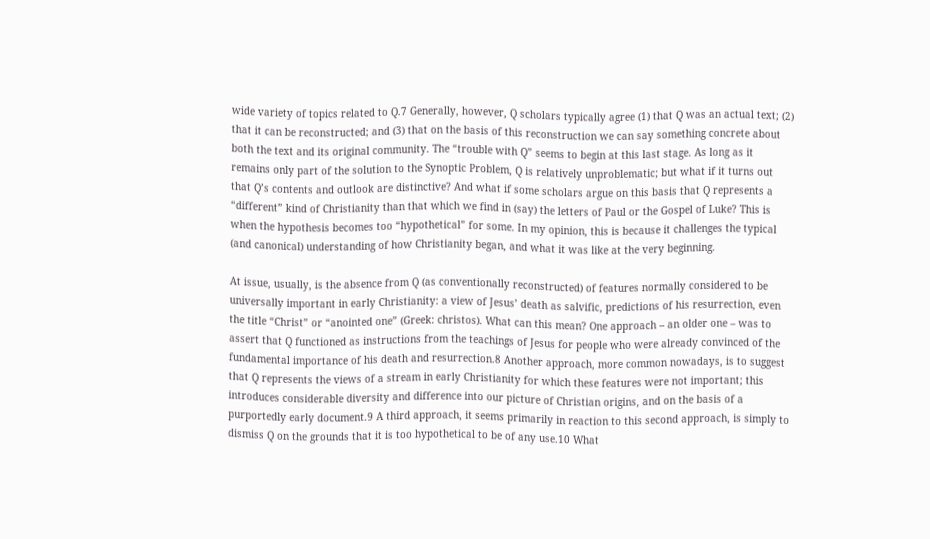wide variety of topics related to Q.7 Generally, however, Q scholars typically agree (1) that Q was an actual text; (2) that it can be reconstructed; and (3) that on the basis of this reconstruction we can say something concrete about both the text and its original community. The “trouble with Q” seems to begin at this last stage. As long as it remains only part of the solution to the Synoptic Problem, Q is relatively unproblematic; but what if it turns out that Q’s contents and outlook are distinctive? And what if some scholars argue on this basis that Q represents a “different” kind of Christianity than that which we find in (say) the letters of Paul or the Gospel of Luke? This is when the hypothesis becomes too “hypothetical” for some. In my opinion, this is because it challenges the typical (and canonical) understanding of how Christianity began, and what it was like at the very beginning.

At issue, usually, is the absence from Q (as conventionally reconstructed) of features normally considered to be universally important in early Christianity: a view of Jesus’ death as salvific, predictions of his resurrection, even the title “Christ” or “anointed one” (Greek: christos). What can this mean? One approach – an older one – was to assert that Q functioned as instructions from the teachings of Jesus for people who were already convinced of the fundamental importance of his death and resurrection.8 Another approach, more common nowadays, is to suggest that Q represents the views of a stream in early Christianity for which these features were not important; this introduces considerable diversity and difference into our picture of Christian origins, and on the basis of a purportedly early document.9 A third approach, it seems primarily in reaction to this second approach, is simply to dismiss Q on the grounds that it is too hypothetical to be of any use.10 What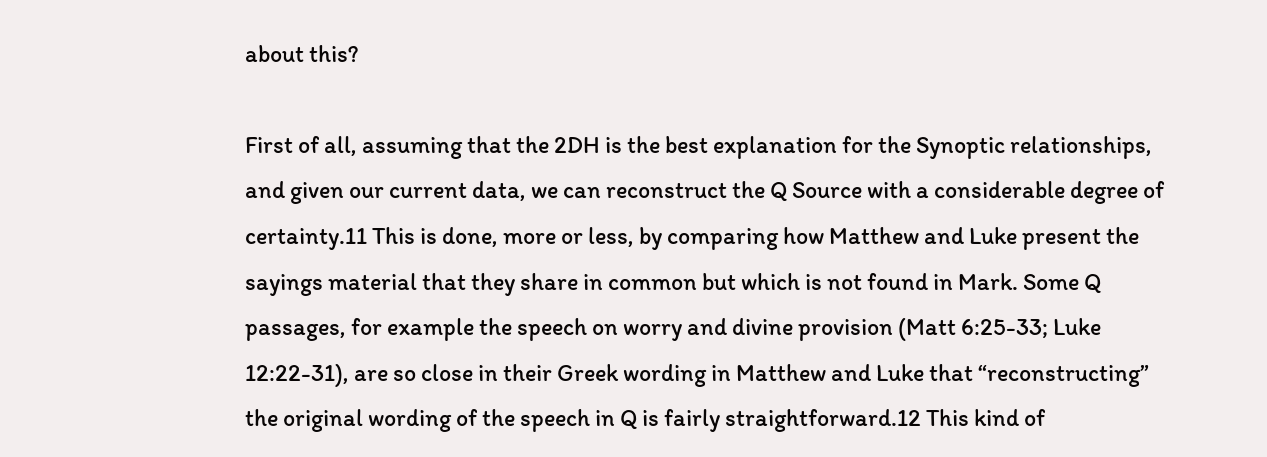about this?

First of all, assuming that the 2DH is the best explanation for the Synoptic relationships, and given our current data, we can reconstruct the Q Source with a considerable degree of certainty.11 This is done, more or less, by comparing how Matthew and Luke present the sayings material that they share in common but which is not found in Mark. Some Q passages, for example the speech on worry and divine provision (Matt 6:25-33; Luke 12:22-31), are so close in their Greek wording in Matthew and Luke that “reconstructing” the original wording of the speech in Q is fairly straightforward.12 This kind of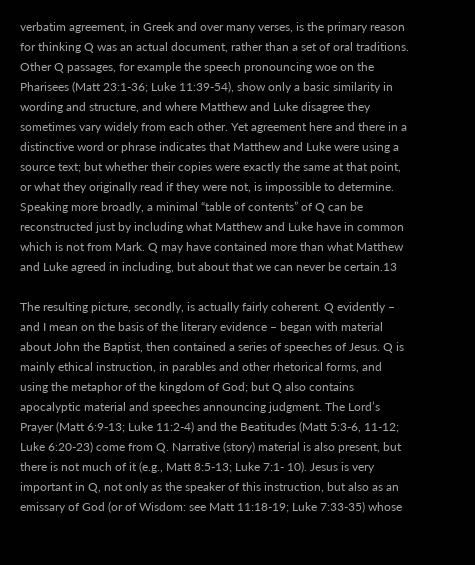verbatim agreement, in Greek and over many verses, is the primary reason for thinking Q was an actual document, rather than a set of oral traditions. Other Q passages, for example the speech pronouncing woe on the Pharisees (Matt 23:1-36; Luke 11:39-54), show only a basic similarity in wording and structure, and where Matthew and Luke disagree they sometimes vary widely from each other. Yet agreement here and there in a distinctive word or phrase indicates that Matthew and Luke were using a source text; but whether their copies were exactly the same at that point, or what they originally read if they were not, is impossible to determine. Speaking more broadly, a minimal “table of contents” of Q can be reconstructed just by including what Matthew and Luke have in common which is not from Mark. Q may have contained more than what Matthew and Luke agreed in including, but about that we can never be certain.13

The resulting picture, secondly, is actually fairly coherent. Q evidently – and I mean on the basis of the literary evidence – began with material about John the Baptist, then contained a series of speeches of Jesus. Q is mainly ethical instruction, in parables and other rhetorical forms, and using the metaphor of the kingdom of God; but Q also contains apocalyptic material and speeches announcing judgment. The Lord’s Prayer (Matt 6:9-13; Luke 11:2-4) and the Beatitudes (Matt 5:3-6, 11-12; Luke 6:20-23) come from Q. Narrative (story) material is also present, but there is not much of it (e.g., Matt 8:5-13; Luke 7:1- 10). Jesus is very important in Q, not only as the speaker of this instruction, but also as an emissary of God (or of Wisdom: see Matt 11:18-19; Luke 7:33-35) whose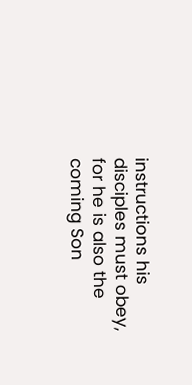instructions his disciples must obey, for he is also the coming Son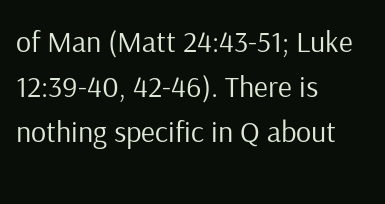of Man (Matt 24:43-51; Luke 12:39-40, 42-46). There is nothing specific in Q about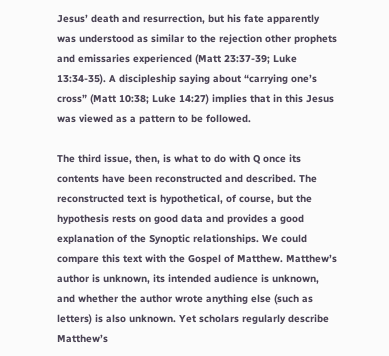Jesus’ death and resurrection, but his fate apparently was understood as similar to the rejection other prophets and emissaries experienced (Matt 23:37-39; Luke 13:34-35). A discipleship saying about “carrying one’s cross” (Matt 10:38; Luke 14:27) implies that in this Jesus was viewed as a pattern to be followed.

The third issue, then, is what to do with Q once its contents have been reconstructed and described. The reconstructed text is hypothetical, of course, but the hypothesis rests on good data and provides a good explanation of the Synoptic relationships. We could compare this text with the Gospel of Matthew. Matthew’s author is unknown, its intended audience is unknown, and whether the author wrote anything else (such as letters) is also unknown. Yet scholars regularly describe Matthew’s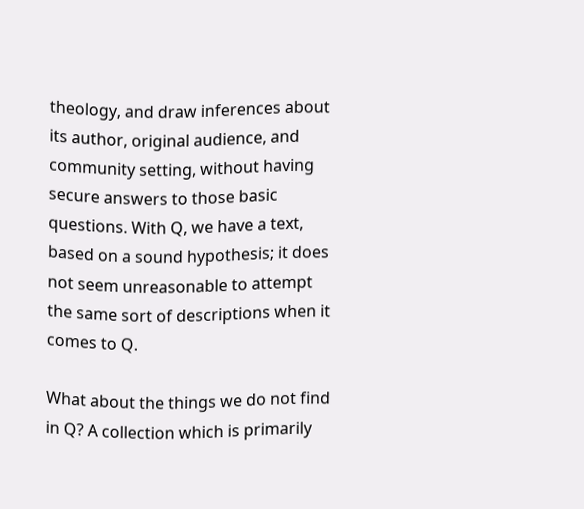theology, and draw inferences about its author, original audience, and community setting, without having secure answers to those basic questions. With Q, we have a text, based on a sound hypothesis; it does not seem unreasonable to attempt the same sort of descriptions when it comes to Q.

What about the things we do not find in Q? A collection which is primarily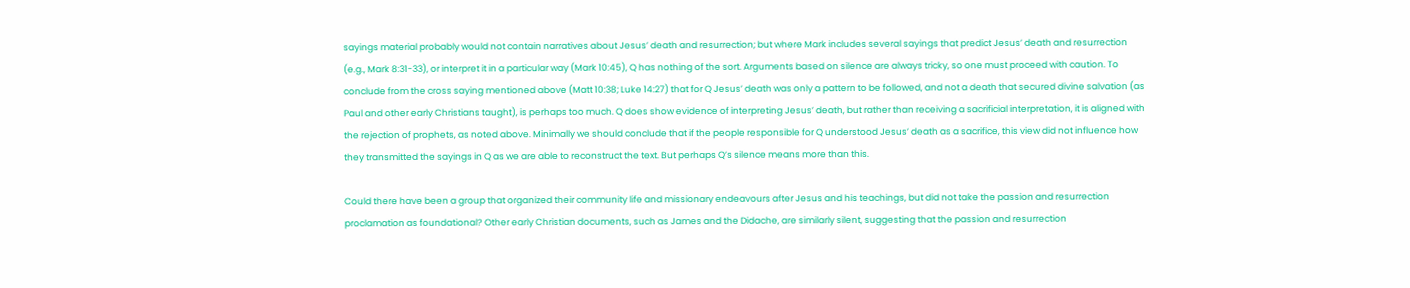sayings material probably would not contain narratives about Jesus’ death and resurrection; but where Mark includes several sayings that predict Jesus’ death and resurrection (e.g., Mark 8:31-33), or interpret it in a particular way (Mark 10:45), Q has nothing of the sort. Arguments based on silence are always tricky, so one must proceed with caution. To conclude from the cross saying mentioned above (Matt 10:38; Luke 14:27) that for Q Jesus’ death was only a pattern to be followed, and not a death that secured divine salvation (as Paul and other early Christians taught), is perhaps too much. Q does show evidence of interpreting Jesus’ death, but rather than receiving a sacrificial interpretation, it is aligned with the rejection of prophets, as noted above. Minimally we should conclude that if the people responsible for Q understood Jesus’ death as a sacrifice, this view did not influence how they transmitted the sayings in Q as we are able to reconstruct the text. But perhaps Q’s silence means more than this.

Could there have been a group that organized their community life and missionary endeavours after Jesus and his teachings, but did not take the passion and resurrection proclamation as foundational? Other early Christian documents, such as James and the Didache, are similarly silent, suggesting that the passion and resurrection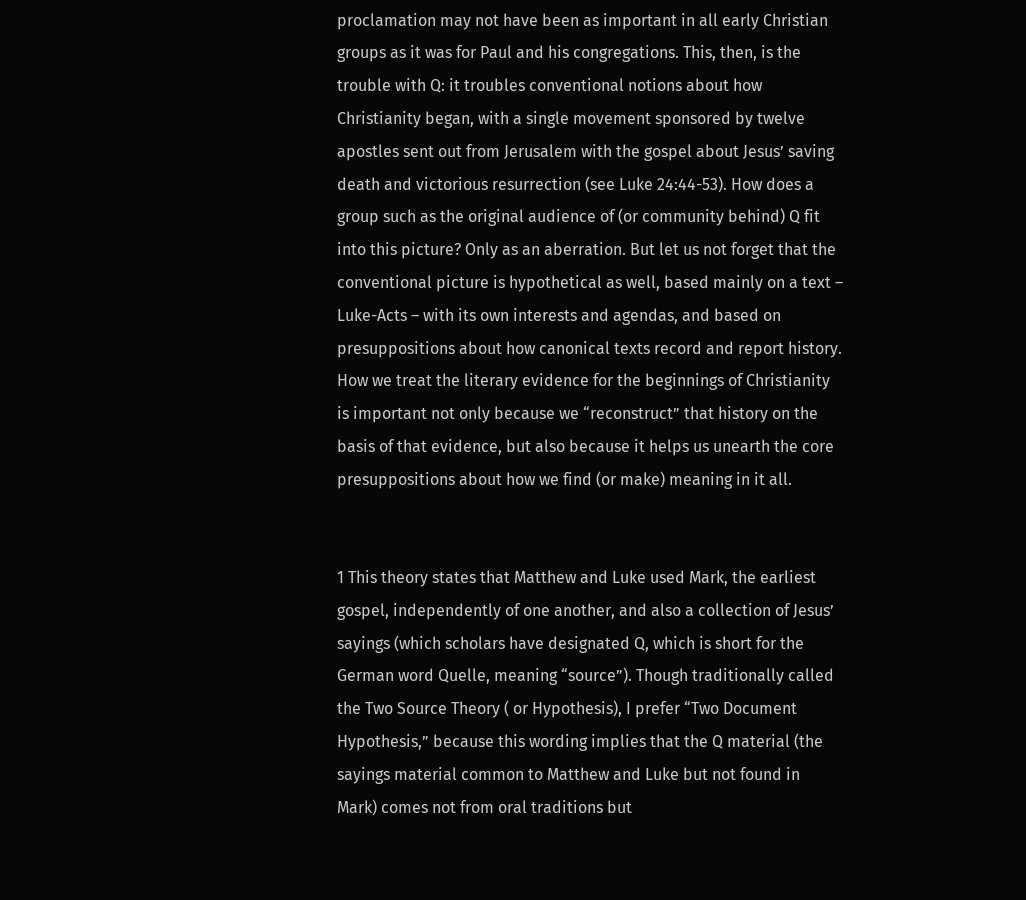proclamation may not have been as important in all early Christian groups as it was for Paul and his congregations. This, then, is the trouble with Q: it troubles conventional notions about how Christianity began, with a single movement sponsored by twelve apostles sent out from Jerusalem with the gospel about Jesus’ saving death and victorious resurrection (see Luke 24:44-53). How does a group such as the original audience of (or community behind) Q fit into this picture? Only as an aberration. But let us not forget that the conventional picture is hypothetical as well, based mainly on a text – Luke-Acts – with its own interests and agendas, and based on presuppositions about how canonical texts record and report history. How we treat the literary evidence for the beginnings of Christianity is important not only because we “reconstruct” that history on the basis of that evidence, but also because it helps us unearth the core presuppositions about how we find (or make) meaning in it all.


1 This theory states that Matthew and Luke used Mark, the earliest gospel, independently of one another, and also a collection of Jesus’ sayings (which scholars have designated Q, which is short for the German word Quelle, meaning “source”). Though traditionally called the Two Source Theory ( or Hypothesis), I prefer “Two Document Hypothesis,” because this wording implies that the Q material (the sayings material common to Matthew and Luke but not found in Mark) comes not from oral traditions but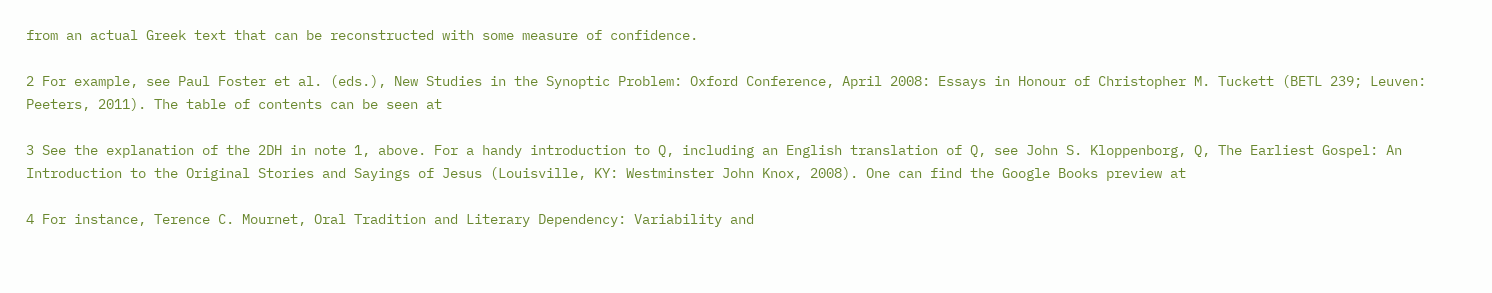from an actual Greek text that can be reconstructed with some measure of confidence.

2 For example, see Paul Foster et al. (eds.), New Studies in the Synoptic Problem: Oxford Conference, April 2008: Essays in Honour of Christopher M. Tuckett (BETL 239; Leuven: Peeters, 2011). The table of contents can be seen at

3 See the explanation of the 2DH in note 1, above. For a handy introduction to Q, including an English translation of Q, see John S. Kloppenborg, Q, The Earliest Gospel: An Introduction to the Original Stories and Sayings of Jesus (Louisville, KY: Westminster John Knox, 2008). One can find the Google Books preview at

4 For instance, Terence C. Mournet, Oral Tradition and Literary Dependency: Variability and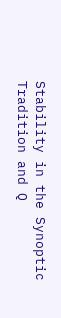Stability in the Synoptic Tradition and Q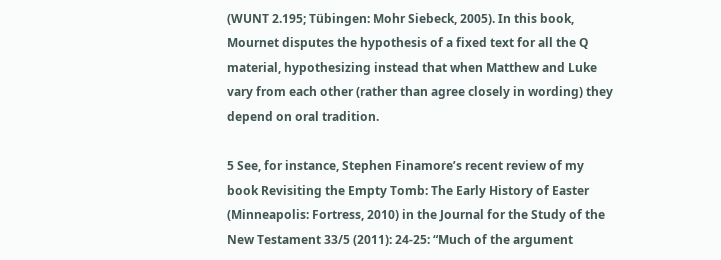(WUNT 2.195; Tübingen: Mohr Siebeck, 2005). In this book, Mournet disputes the hypothesis of a fixed text for all the Q material, hypothesizing instead that when Matthew and Luke vary from each other (rather than agree closely in wording) they depend on oral tradition.

5 See, for instance, Stephen Finamore’s recent review of my book Revisiting the Empty Tomb: The Early History of Easter (Minneapolis: Fortress, 2010) in the Journal for the Study of the New Testament 33/5 (2011): 24-25: “Much of the argument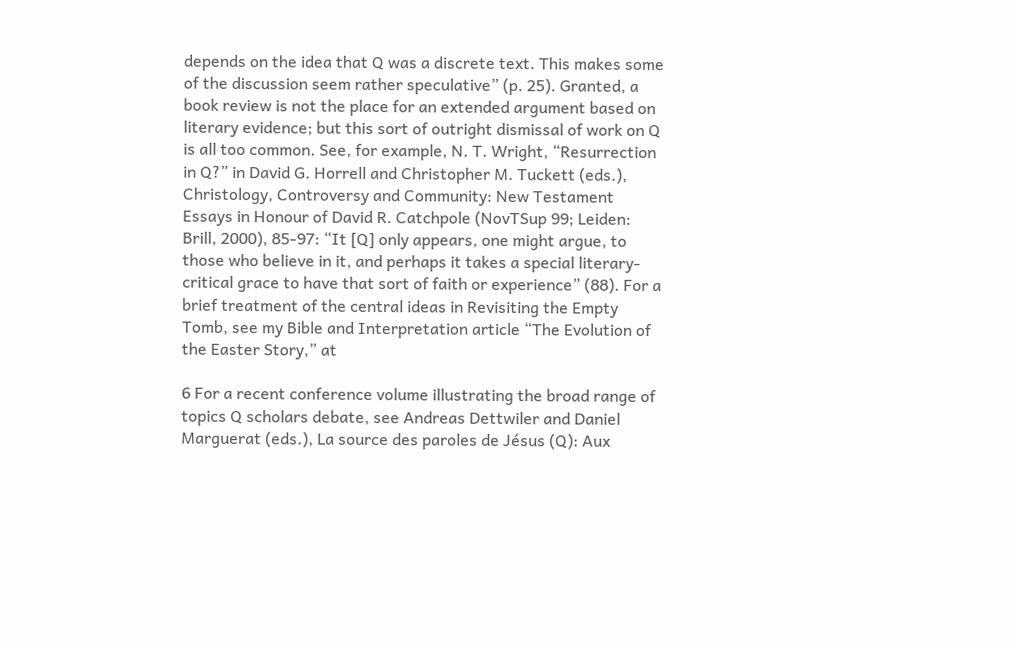depends on the idea that Q was a discrete text. This makes some of the discussion seem rather speculative” (p. 25). Granted, a book review is not the place for an extended argument based on literary evidence; but this sort of outright dismissal of work on Q is all too common. See, for example, N. T. Wright, “Resurrection in Q?” in David G. Horrell and Christopher M. Tuckett (eds.), Christology, Controversy and Community: New Testament Essays in Honour of David R. Catchpole (NovTSup 99; Leiden: Brill, 2000), 85-97: “It [Q] only appears, one might argue, to those who believe in it, and perhaps it takes a special literary-critical grace to have that sort of faith or experience” (88). For a brief treatment of the central ideas in Revisiting the Empty Tomb, see my Bible and Interpretation article “The Evolution of the Easter Story,” at

6 For a recent conference volume illustrating the broad range of topics Q scholars debate, see Andreas Dettwiler and Daniel Marguerat (eds.), La source des paroles de Jésus (Q): Aux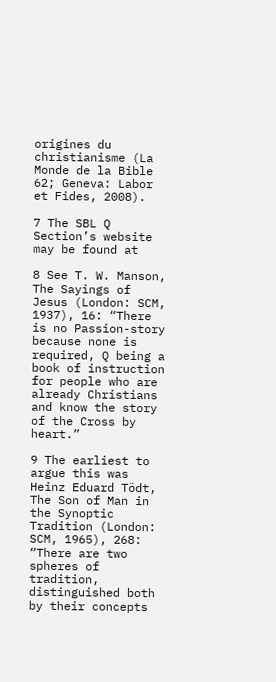origines du christianisme (La Monde de la Bible 62; Geneva: Labor et Fides, 2008).

7 The SBL Q Section’s website may be found at

8 See T. W. Manson, The Sayings of Jesus (London: SCM, 1937), 16: “There is no Passion-story because none is required, Q being a book of instruction for people who are already Christians and know the story of the Cross by heart.”

9 The earliest to argue this was Heinz Eduard Tödt, The Son of Man in the Synoptic Tradition (London: SCM, 1965), 268: “There are two spheres of tradition, distinguished both by their concepts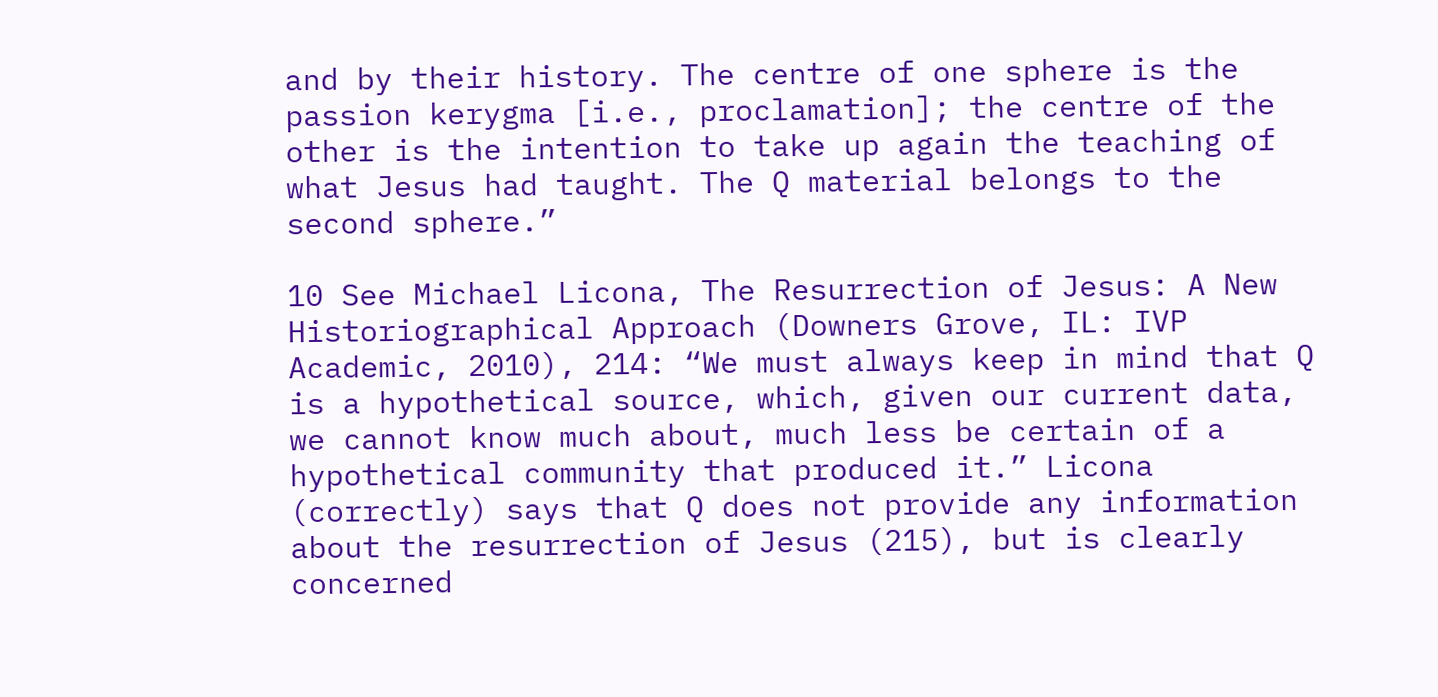and by their history. The centre of one sphere is the passion kerygma [i.e., proclamation]; the centre of the other is the intention to take up again the teaching of what Jesus had taught. The Q material belongs to the second sphere.”

10 See Michael Licona, The Resurrection of Jesus: A New Historiographical Approach (Downers Grove, IL: IVP Academic, 2010), 214: “We must always keep in mind that Q is a hypothetical source, which, given our current data, we cannot know much about, much less be certain of a hypothetical community that produced it.” Licona (correctly) says that Q does not provide any information about the resurrection of Jesus (215), but is clearly concerned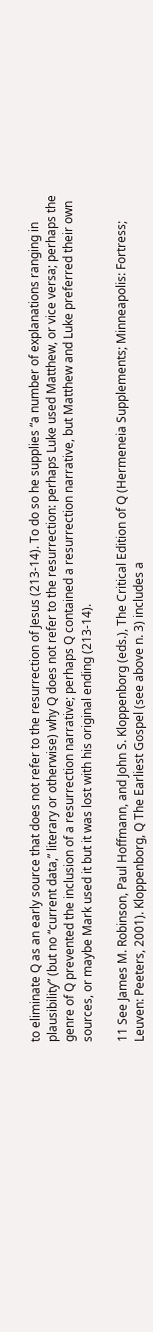to eliminate Q as an early source that does not refer to the resurrection of Jesus (213-14). To do so he supplies “a number of explanations ranging in plausibility” (but no “current data,” literary or otherwise) why Q does not refer to the resurrection: perhaps Luke used Matthew, or vice versa; perhaps the genre of Q prevented the inclusion of a resurrection narrative; perhaps Q contained a resurrection narrative, but Matthew and Luke preferred their own sources, or maybe Mark used it but it was lost with his original ending (213-14).

11 See James M. Robinson, Paul Hoffmann, and John S. Kloppenborg (eds.), The Critical Edition of Q (Hermeneia Supplements; Minneapolis: Fortress; Leuven: Peeters, 2001). Kloppenborg, Q The Earliest Gospel (see above n. 3) includes a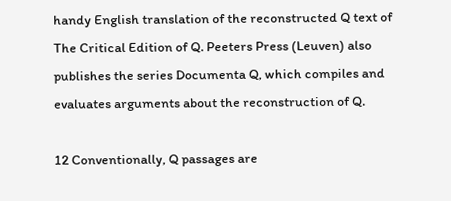handy English translation of the reconstructed Q text of The Critical Edition of Q. Peeters Press (Leuven) also publishes the series Documenta Q, which compiles and evaluates arguments about the reconstruction of Q.

12 Conventionally, Q passages are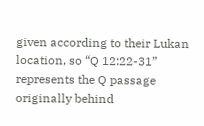given according to their Lukan location, so “Q 12:22-31” represents the Q passage originally behind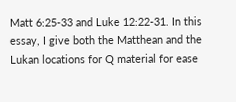Matt 6:25-33 and Luke 12:22-31. In this essay, I give both the Matthean and the Lukan locations for Q material for ease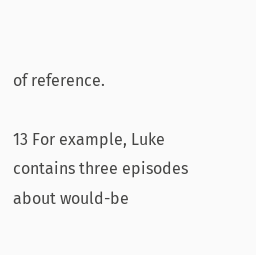of reference.

13 For example, Luke contains three episodes about would-be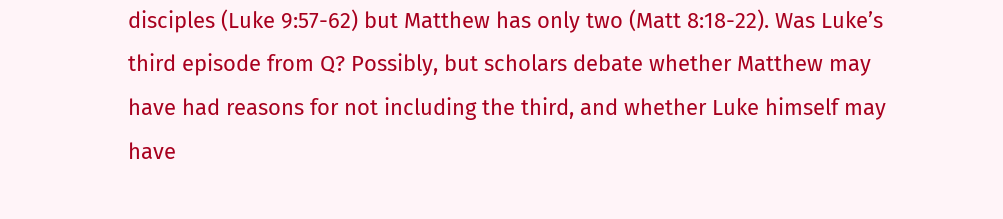disciples (Luke 9:57-62) but Matthew has only two (Matt 8:18-22). Was Luke’s third episode from Q? Possibly, but scholars debate whether Matthew may have had reasons for not including the third, and whether Luke himself may have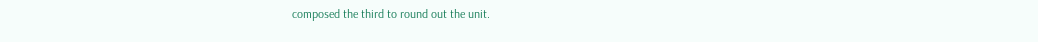composed the third to round out the unit.